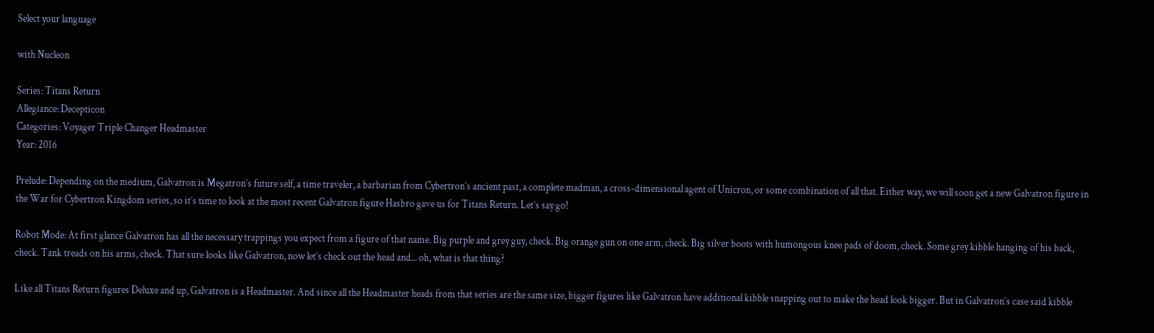Select your language

with Nucleon

Series: Titans Return
Allegiance: Decepticon
Categories: Voyager Triple Changer Headmaster
Year: 2016

Prelude: Depending on the medium, Galvatron is Megatron’s future self, a time traveler, a barbarian from Cybertron’s ancient past, a complete madman, a cross-dimensional agent of Unicron, or some combination of all that. Either way, we will soon get a new Galvatron figure in the War for Cybertron Kingdom series, so it’s time to look at the most recent Galvatron figure Hasbro gave us for Titans Return. Let’s say go!

Robot Mode: At first glance Galvatron has all the necessary trappings you expect from a figure of that name. Big purple and grey guy, check. Big orange gun on one arm, check. Big silver boots with humongous knee pads of doom, check. Some grey kibble hanging of his back, check. Tank treads on his arms, check. That sure looks like Galvatron, now let’s check out the head and... oh, what is that thing?

Like all Titans Return figures Deluxe and up, Galvatron is a Headmaster. And since all the Headmaster heads from that series are the same size, bigger figures like Galvatron have additional kibble snapping out to make the head look bigger. But in Galvatron’s case said kibble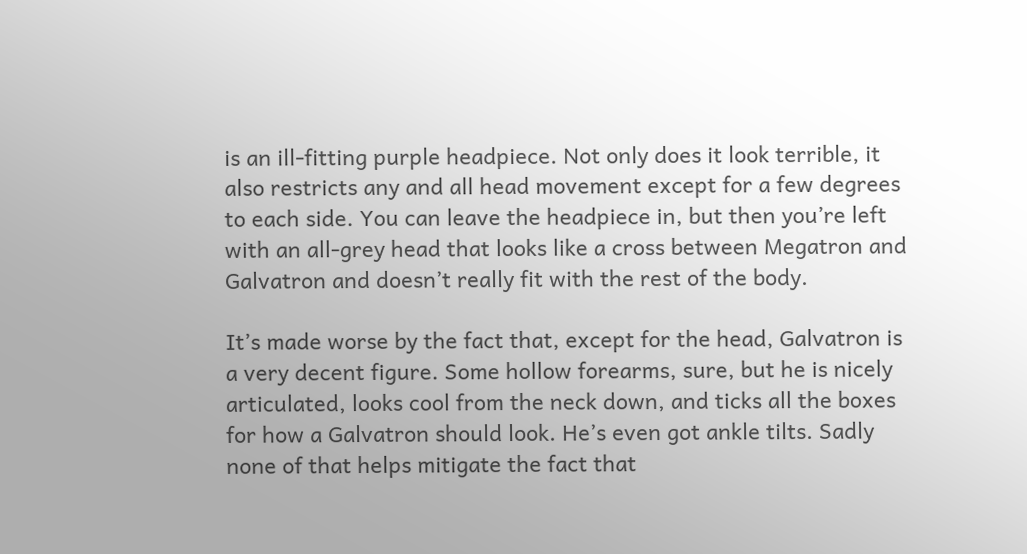is an ill-fitting purple headpiece. Not only does it look terrible, it also restricts any and all head movement except for a few degrees to each side. You can leave the headpiece in, but then you’re left with an all-grey head that looks like a cross between Megatron and Galvatron and doesn’t really fit with the rest of the body.

It’s made worse by the fact that, except for the head, Galvatron is a very decent figure. Some hollow forearms, sure, but he is nicely articulated, looks cool from the neck down, and ticks all the boxes for how a Galvatron should look. He’s even got ankle tilts. Sadly none of that helps mitigate the fact that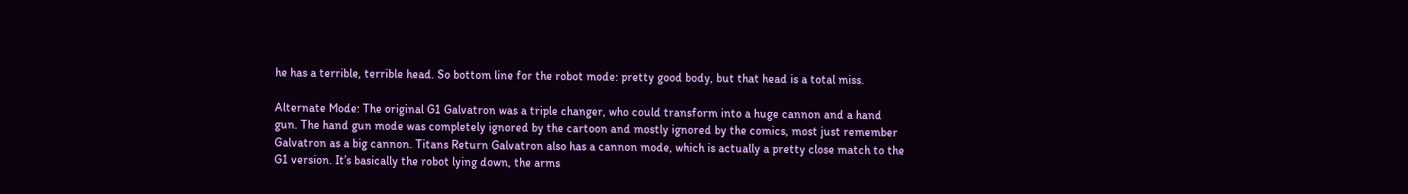he has a terrible, terrible head. So bottom line for the robot mode: pretty good body, but that head is a total miss.

Alternate Mode: The original G1 Galvatron was a triple changer, who could transform into a huge cannon and a hand gun. The hand gun mode was completely ignored by the cartoon and mostly ignored by the comics, most just remember Galvatron as a big cannon. Titans Return Galvatron also has a cannon mode, which is actually a pretty close match to the G1 version. It’s basically the robot lying down, the arms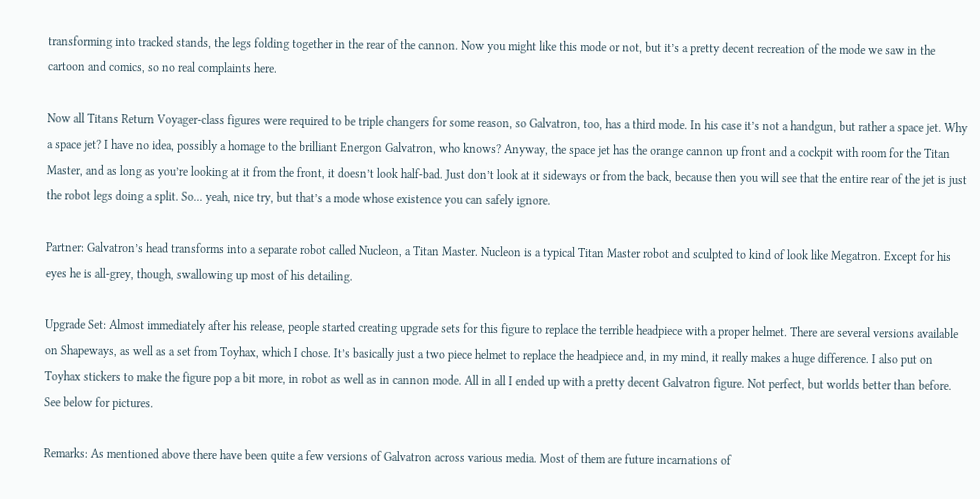transforming into tracked stands, the legs folding together in the rear of the cannon. Now you might like this mode or not, but it’s a pretty decent recreation of the mode we saw in the cartoon and comics, so no real complaints here.

Now all Titans Return Voyager-class figures were required to be triple changers for some reason, so Galvatron, too, has a third mode. In his case it’s not a handgun, but rather a space jet. Why a space jet? I have no idea, possibly a homage to the brilliant Energon Galvatron, who knows? Anyway, the space jet has the orange cannon up front and a cockpit with room for the Titan Master, and as long as you’re looking at it from the front, it doesn’t look half-bad. Just don’t look at it sideways or from the back, because then you will see that the entire rear of the jet is just the robot legs doing a split. So... yeah, nice try, but that’s a mode whose existence you can safely ignore.

Partner: Galvatron’s head transforms into a separate robot called Nucleon, a Titan Master. Nucleon is a typical Titan Master robot and sculpted to kind of look like Megatron. Except for his eyes he is all-grey, though, swallowing up most of his detailing.

Upgrade Set: Almost immediately after his release, people started creating upgrade sets for this figure to replace the terrible headpiece with a proper helmet. There are several versions available on Shapeways, as well as a set from Toyhax, which I chose. It’s basically just a two piece helmet to replace the headpiece and, in my mind, it really makes a huge difference. I also put on Toyhax stickers to make the figure pop a bit more, in robot as well as in cannon mode. All in all I ended up with a pretty decent Galvatron figure. Not perfect, but worlds better than before. See below for pictures.

Remarks: As mentioned above there have been quite a few versions of Galvatron across various media. Most of them are future incarnations of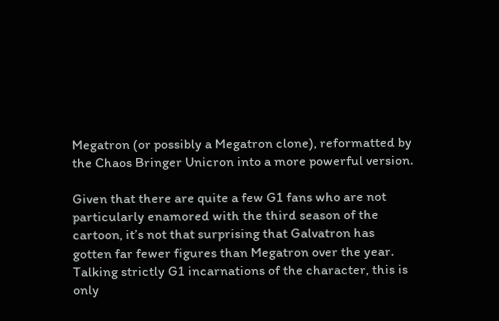Megatron (or possibly a Megatron clone), reformatted by the Chaos Bringer Unicron into a more powerful version.

Given that there are quite a few G1 fans who are not particularly enamored with the third season of the cartoon, it’s not that surprising that Galvatron has gotten far fewer figures than Megatron over the year. Talking strictly G1 incarnations of the character, this is only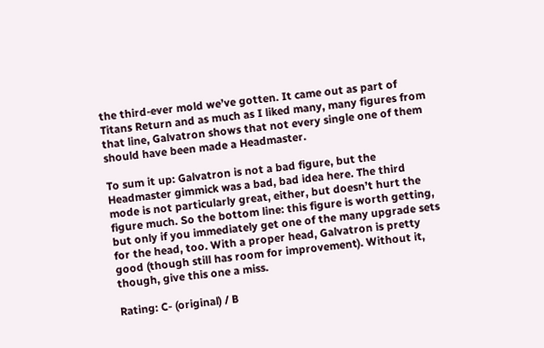the third-ever mold we’ve gotten. It came out as part of Titans Return and as much as I liked many, many figures from that line, Galvatron shows that not every single one of them should have been made a Headmaster.

To sum it up: Galvatron is not a bad figure, but the Headmaster gimmick was a bad, bad idea here. The third mode is not particularly great, either, but doesn’t hurt the figure much. So the bottom line: this figure is worth getting, but only if you immediately get one of the many upgrade sets for the head, too. With a proper head, Galvatron is pretty good (though still has room for improvement). Without it, though, give this one a miss.

Rating: C- (original) / B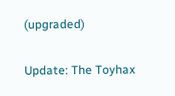(upgraded)

Update: The Toyhax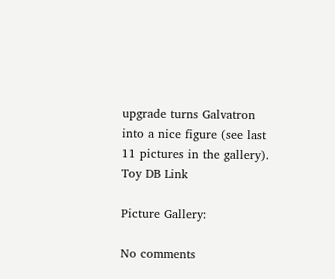upgrade turns Galvatron into a nice figure (see last 11 pictures in the gallery).
Toy DB Link

Picture Gallery:

No comments